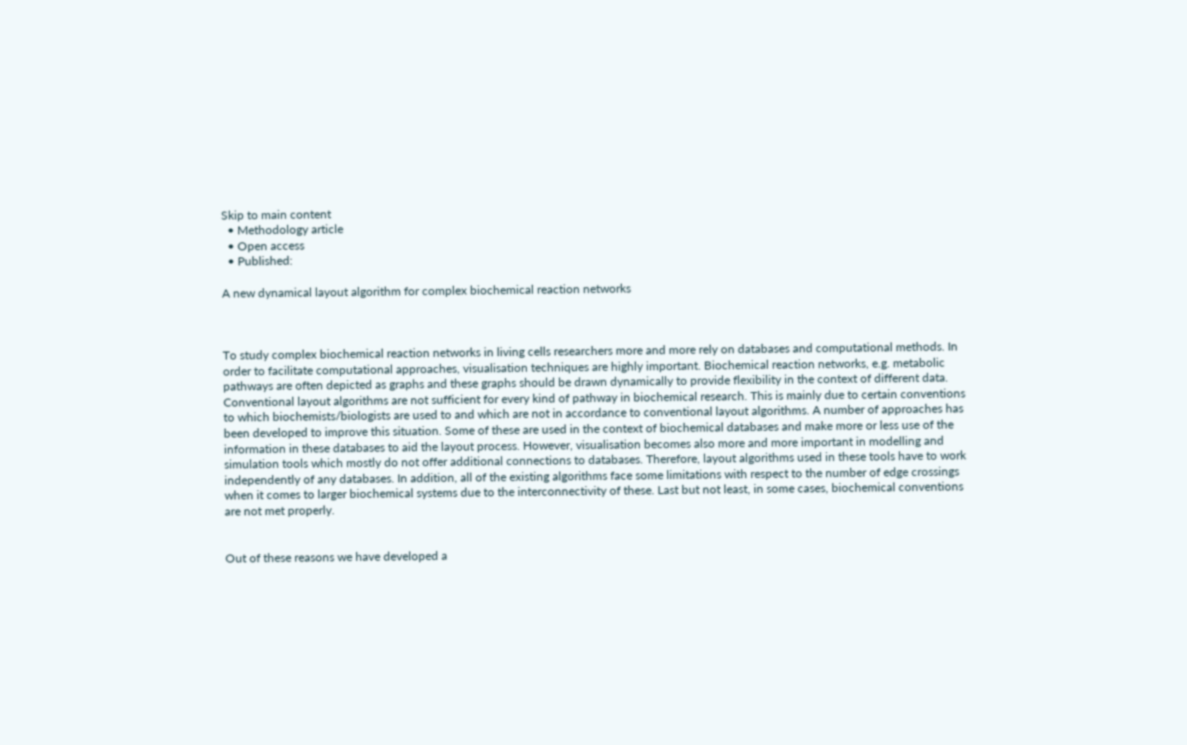Skip to main content
  • Methodology article
  • Open access
  • Published:

A new dynamical layout algorithm for complex biochemical reaction networks



To study complex biochemical reaction networks in living cells researchers more and more rely on databases and computational methods. In order to facilitate computational approaches, visualisation techniques are highly important. Biochemical reaction networks, e.g. metabolic pathways are often depicted as graphs and these graphs should be drawn dynamically to provide flexibility in the context of different data. Conventional layout algorithms are not sufficient for every kind of pathway in biochemical research. This is mainly due to certain conventions to which biochemists/biologists are used to and which are not in accordance to conventional layout algorithms. A number of approaches has been developed to improve this situation. Some of these are used in the context of biochemical databases and make more or less use of the information in these databases to aid the layout process. However, visualisation becomes also more and more important in modelling and simulation tools which mostly do not offer additional connections to databases. Therefore, layout algorithms used in these tools have to work independently of any databases. In addition, all of the existing algorithms face some limitations with respect to the number of edge crossings when it comes to larger biochemical systems due to the interconnectivity of these. Last but not least, in some cases, biochemical conventions are not met properly.


Out of these reasons we have developed a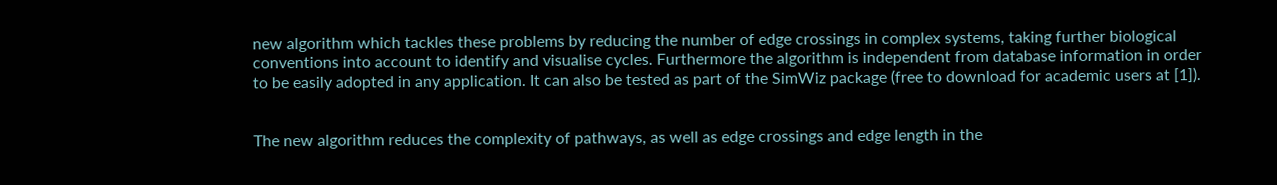new algorithm which tackles these problems by reducing the number of edge crossings in complex systems, taking further biological conventions into account to identify and visualise cycles. Furthermore the algorithm is independent from database information in order to be easily adopted in any application. It can also be tested as part of the SimWiz package (free to download for academic users at [1]).


The new algorithm reduces the complexity of pathways, as well as edge crossings and edge length in the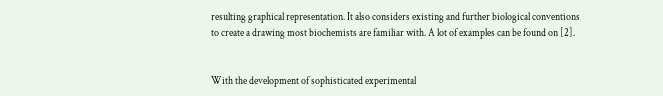resulting graphical representation. It also considers existing and further biological conventions to create a drawing most biochemists are familiar with. A lot of examples can be found on [2].


With the development of sophisticated experimental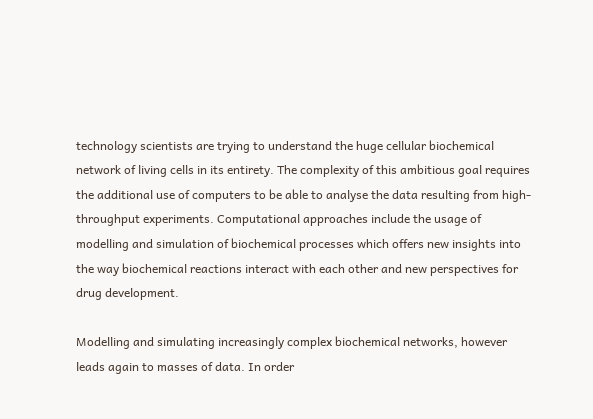technology scientists are trying to understand the huge cellular biochemical network of living cells in its entirety. The complexity of this ambitious goal requires the additional use of computers to be able to analyse the data resulting from high-throughput experiments. Computational approaches include the usage of modelling and simulation of biochemical processes which offers new insights into the way biochemical reactions interact with each other and new perspectives for drug development.

Modelling and simulating increasingly complex biochemical networks, however leads again to masses of data. In order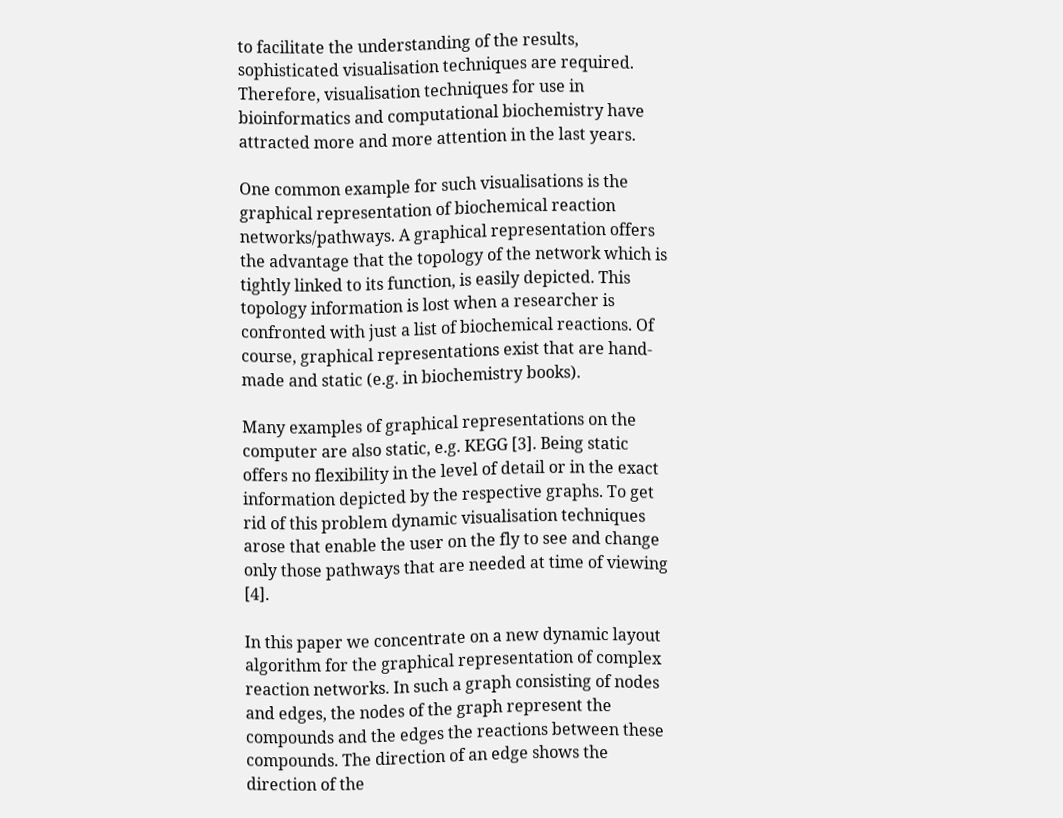to facilitate the understanding of the results, sophisticated visualisation techniques are required. Therefore, visualisation techniques for use in bioinformatics and computational biochemistry have attracted more and more attention in the last years.

One common example for such visualisations is the graphical representation of biochemical reaction networks/pathways. A graphical representation offers the advantage that the topology of the network which is tightly linked to its function, is easily depicted. This topology information is lost when a researcher is confronted with just a list of biochemical reactions. Of course, graphical representations exist that are hand-made and static (e.g. in biochemistry books).

Many examples of graphical representations on the computer are also static, e.g. KEGG [3]. Being static offers no flexibility in the level of detail or in the exact information depicted by the respective graphs. To get rid of this problem dynamic visualisation techniques arose that enable the user on the fly to see and change only those pathways that are needed at time of viewing [4].

In this paper we concentrate on a new dynamic layout algorithm for the graphical representation of complex reaction networks. In such a graph consisting of nodes and edges, the nodes of the graph represent the compounds and the edges the reactions between these compounds. The direction of an edge shows the direction of the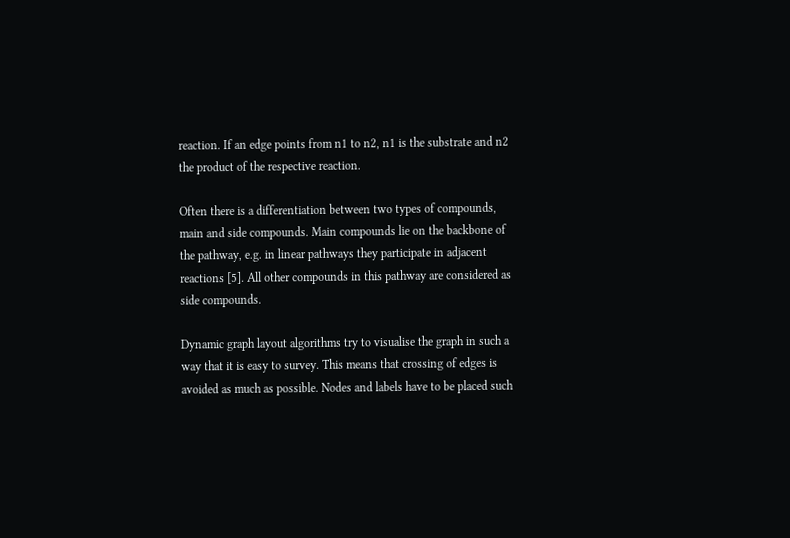reaction. If an edge points from n1 to n2, n1 is the substrate and n2 the product of the respective reaction.

Often there is a differentiation between two types of compounds, main and side compounds. Main compounds lie on the backbone of the pathway, e.g. in linear pathways they participate in adjacent reactions [5]. All other compounds in this pathway are considered as side compounds.

Dynamic graph layout algorithms try to visualise the graph in such a way that it is easy to survey. This means that crossing of edges is avoided as much as possible. Nodes and labels have to be placed such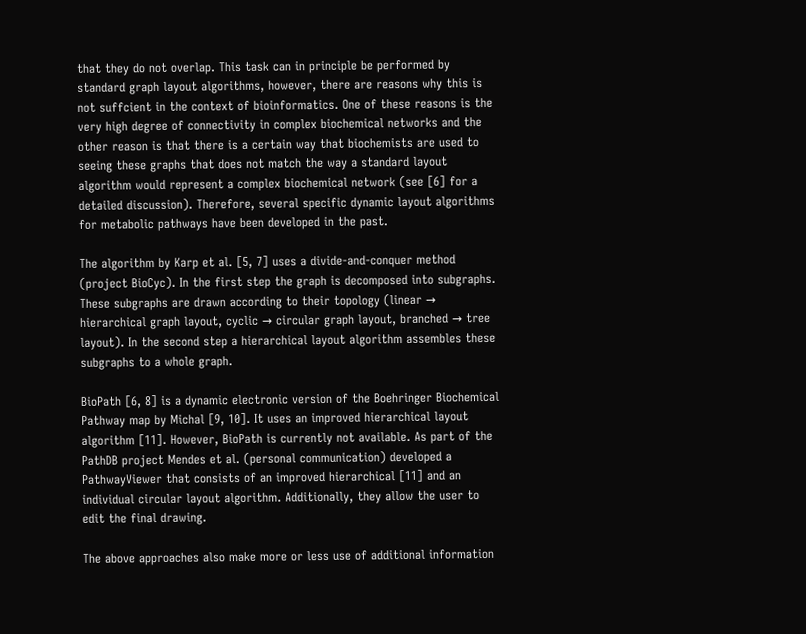that they do not overlap. This task can in principle be performed by standard graph layout algorithms, however, there are reasons why this is not suffcient in the context of bioinformatics. One of these reasons is the very high degree of connectivity in complex biochemical networks and the other reason is that there is a certain way that biochemists are used to seeing these graphs that does not match the way a standard layout algorithm would represent a complex biochemical network (see [6] for a detailed discussion). Therefore, several specific dynamic layout algorithms for metabolic pathways have been developed in the past.

The algorithm by Karp et al. [5, 7] uses a divide-and-conquer method (project BioCyc). In the first step the graph is decomposed into subgraphs. These subgraphs are drawn according to their topology (linear → hierarchical graph layout, cyclic → circular graph layout, branched → tree layout). In the second step a hierarchical layout algorithm assembles these subgraphs to a whole graph.

BioPath [6, 8] is a dynamic electronic version of the Boehringer Biochemical Pathway map by Michal [9, 10]. It uses an improved hierarchical layout algorithm [11]. However, BioPath is currently not available. As part of the PathDB project Mendes et al. (personal communication) developed a PathwayViewer that consists of an improved hierarchical [11] and an individual circular layout algorithm. Additionally, they allow the user to edit the final drawing.

The above approaches also make more or less use of additional information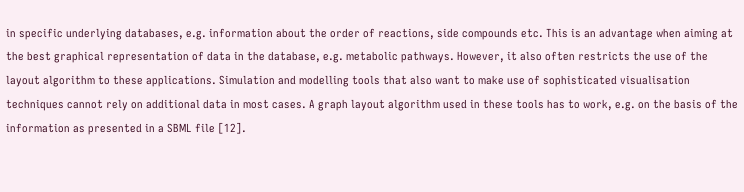in specific underlying databases, e.g. information about the order of reactions, side compounds etc. This is an advantage when aiming at the best graphical representation of data in the database, e.g. metabolic pathways. However, it also often restricts the use of the layout algorithm to these applications. Simulation and modelling tools that also want to make use of sophisticated visualisation techniques cannot rely on additional data in most cases. A graph layout algorithm used in these tools has to work, e.g. on the basis of the information as presented in a SBML file [12].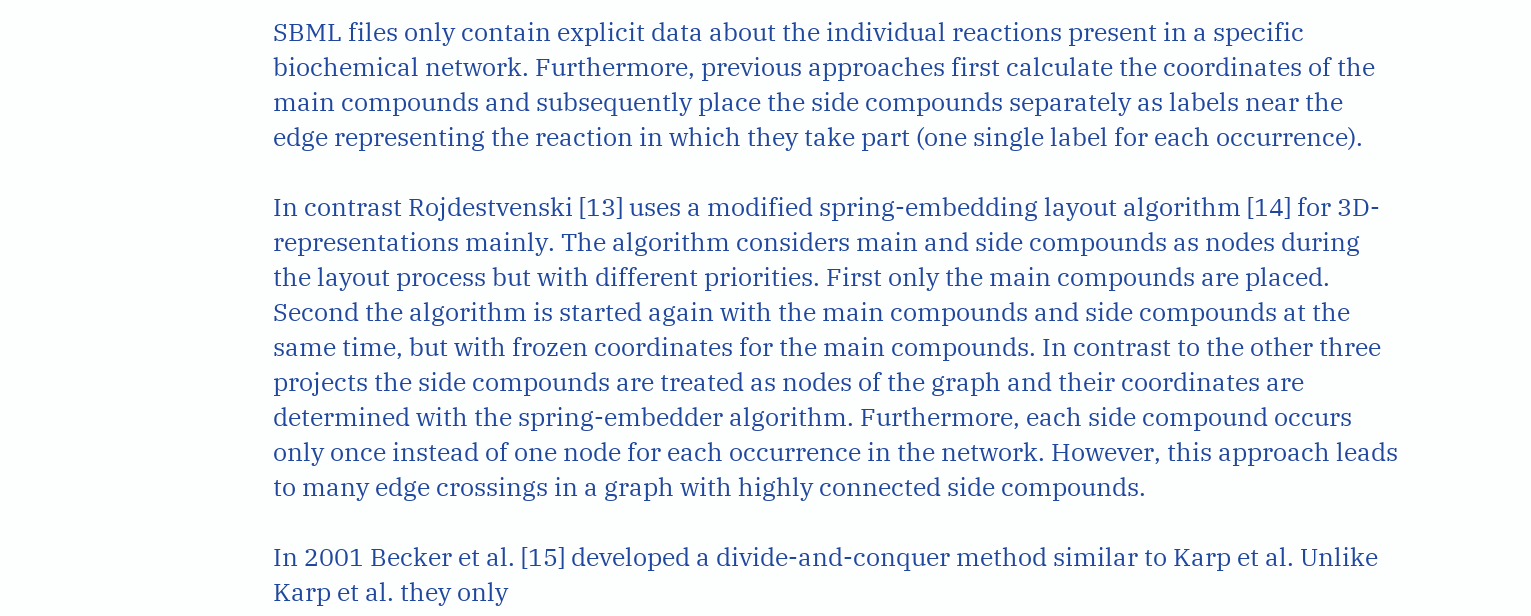SBML files only contain explicit data about the individual reactions present in a specific biochemical network. Furthermore, previous approaches first calculate the coordinates of the main compounds and subsequently place the side compounds separately as labels near the edge representing the reaction in which they take part (one single label for each occurrence).

In contrast Rojdestvenski [13] uses a modified spring-embedding layout algorithm [14] for 3D-representations mainly. The algorithm considers main and side compounds as nodes during the layout process but with different priorities. First only the main compounds are placed. Second the algorithm is started again with the main compounds and side compounds at the same time, but with frozen coordinates for the main compounds. In contrast to the other three projects the side compounds are treated as nodes of the graph and their coordinates are determined with the spring-embedder algorithm. Furthermore, each side compound occurs only once instead of one node for each occurrence in the network. However, this approach leads to many edge crossings in a graph with highly connected side compounds.

In 2001 Becker et al. [15] developed a divide-and-conquer method similar to Karp et al. Unlike Karp et al. they only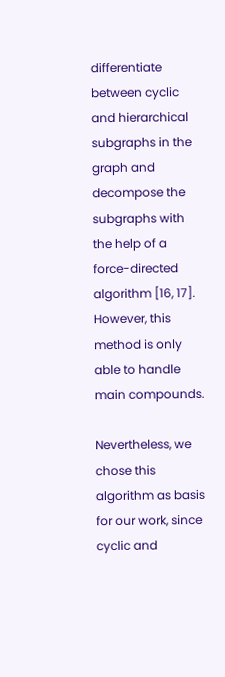differentiate between cyclic and hierarchical subgraphs in the graph and decompose the subgraphs with the help of a force-directed algorithm [16, 17]. However, this method is only able to handle main compounds.

Nevertheless, we chose this algorithm as basis for our work, since cyclic and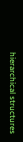hierarchical structures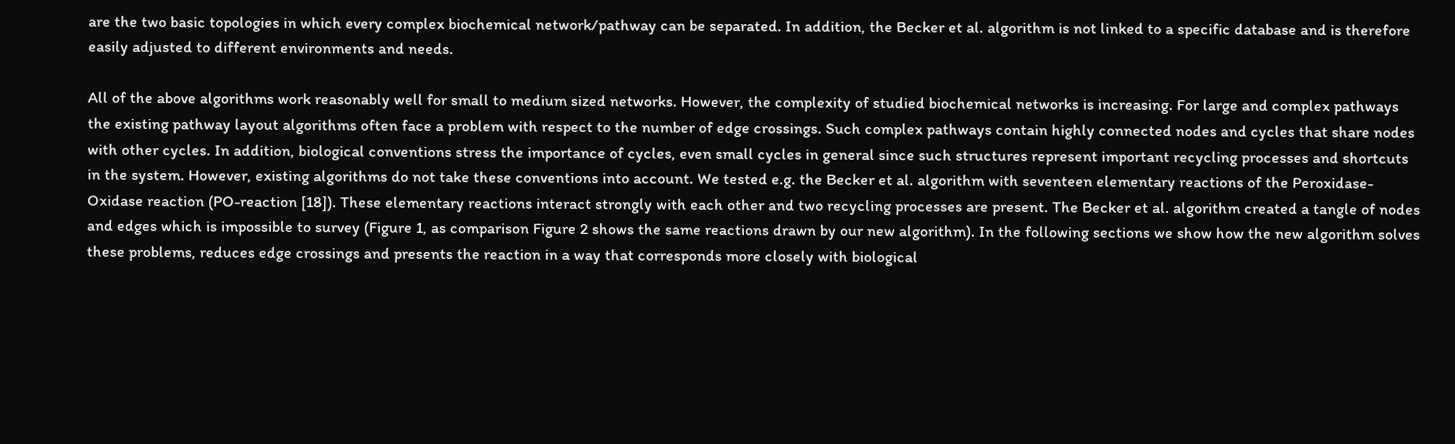are the two basic topologies in which every complex biochemical network/pathway can be separated. In addition, the Becker et al. algorithm is not linked to a specific database and is therefore easily adjusted to different environments and needs.

All of the above algorithms work reasonably well for small to medium sized networks. However, the complexity of studied biochemical networks is increasing. For large and complex pathways the existing pathway layout algorithms often face a problem with respect to the number of edge crossings. Such complex pathways contain highly connected nodes and cycles that share nodes with other cycles. In addition, biological conventions stress the importance of cycles, even small cycles in general since such structures represent important recycling processes and shortcuts in the system. However, existing algorithms do not take these conventions into account. We tested e.g. the Becker et al. algorithm with seventeen elementary reactions of the Peroxidase-Oxidase reaction (PO-reaction [18]). These elementary reactions interact strongly with each other and two recycling processes are present. The Becker et al. algorithm created a tangle of nodes and edges which is impossible to survey (Figure 1, as comparison Figure 2 shows the same reactions drawn by our new algorithm). In the following sections we show how the new algorithm solves these problems, reduces edge crossings and presents the reaction in a way that corresponds more closely with biological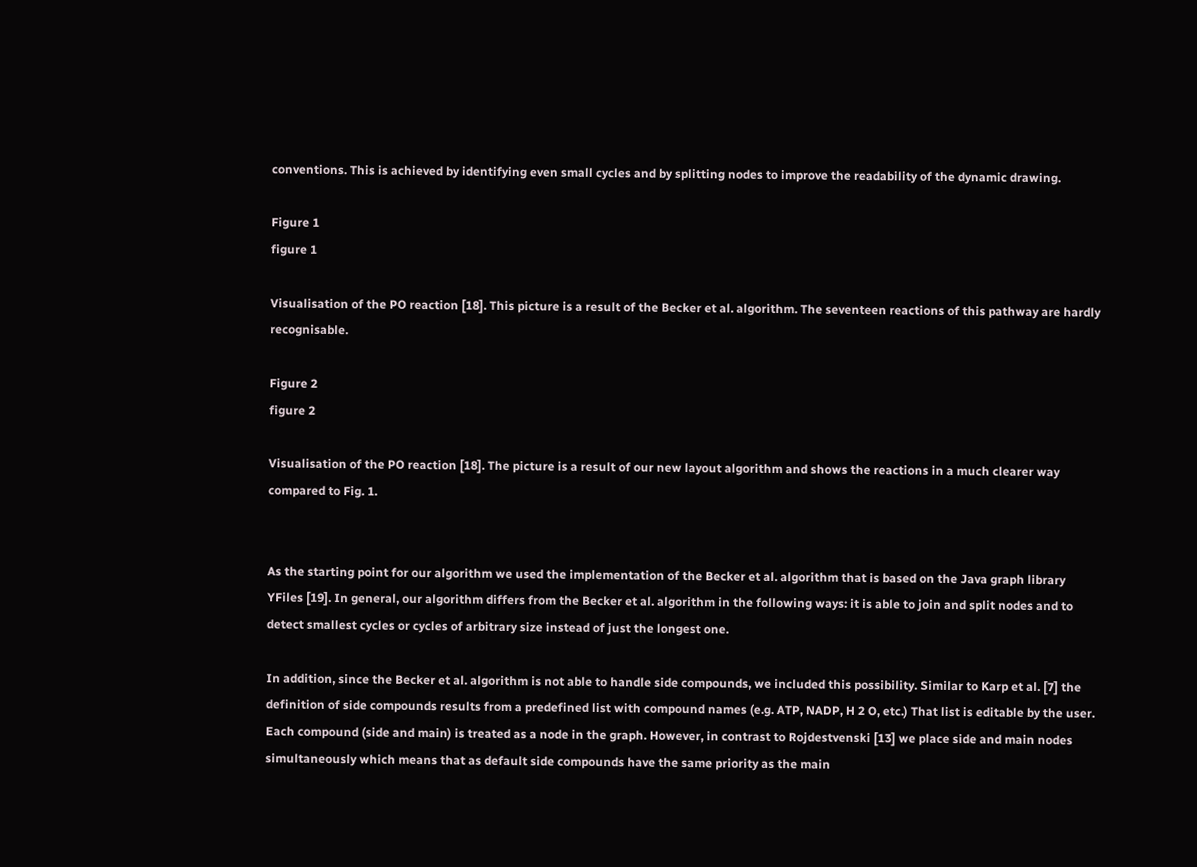conventions. This is achieved by identifying even small cycles and by splitting nodes to improve the readability of the dynamic drawing.

Figure 1
figure 1

Visualisation of the PO reaction [18]. This picture is a result of the Becker et al. algorithm. The seventeen reactions of this pathway are hardly recognisable.

Figure 2
figure 2

Visualisation of the PO reaction [18]. The picture is a result of our new layout algorithm and shows the reactions in a much clearer way compared to Fig. 1.


As the starting point for our algorithm we used the implementation of the Becker et al. algorithm that is based on the Java graph library YFiles [19]. In general, our algorithm differs from the Becker et al. algorithm in the following ways: it is able to join and split nodes and to detect smallest cycles or cycles of arbitrary size instead of just the longest one.

In addition, since the Becker et al. algorithm is not able to handle side compounds, we included this possibility. Similar to Karp et al. [7] the definition of side compounds results from a predefined list with compound names (e.g. ATP, NADP, H 2 O, etc.) That list is editable by the user. Each compound (side and main) is treated as a node in the graph. However, in contrast to Rojdestvenski [13] we place side and main nodes simultaneously which means that as default side compounds have the same priority as the main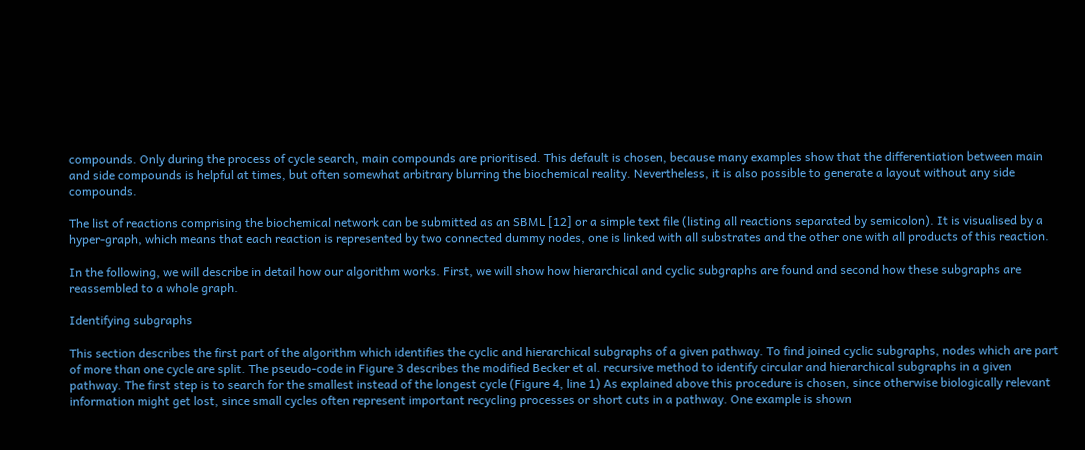compounds. Only during the process of cycle search, main compounds are prioritised. This default is chosen, because many examples show that the differentiation between main and side compounds is helpful at times, but often somewhat arbitrary blurring the biochemical reality. Nevertheless, it is also possible to generate a layout without any side compounds.

The list of reactions comprising the biochemical network can be submitted as an SBML [12] or a simple text file (listing all reactions separated by semicolon). It is visualised by a hyper-graph, which means that each reaction is represented by two connected dummy nodes, one is linked with all substrates and the other one with all products of this reaction.

In the following, we will describe in detail how our algorithm works. First, we will show how hierarchical and cyclic subgraphs are found and second how these subgraphs are reassembled to a whole graph.

Identifying subgraphs

This section describes the first part of the algorithm which identifies the cyclic and hierarchical subgraphs of a given pathway. To find joined cyclic subgraphs, nodes which are part of more than one cycle are split. The pseudo-code in Figure 3 describes the modified Becker et al. recursive method to identify circular and hierarchical subgraphs in a given pathway. The first step is to search for the smallest instead of the longest cycle (Figure 4, line 1) As explained above this procedure is chosen, since otherwise biologically relevant information might get lost, since small cycles often represent important recycling processes or short cuts in a pathway. One example is shown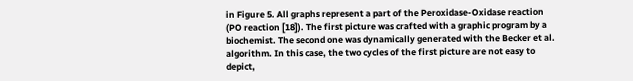in Figure 5. All graphs represent a part of the Peroxidase-Oxidase reaction (PO reaction [18]). The first picture was crafted with a graphic program by a biochemist. The second one was dynamically generated with the Becker et al. algorithm. In this case, the two cycles of the first picture are not easy to depict,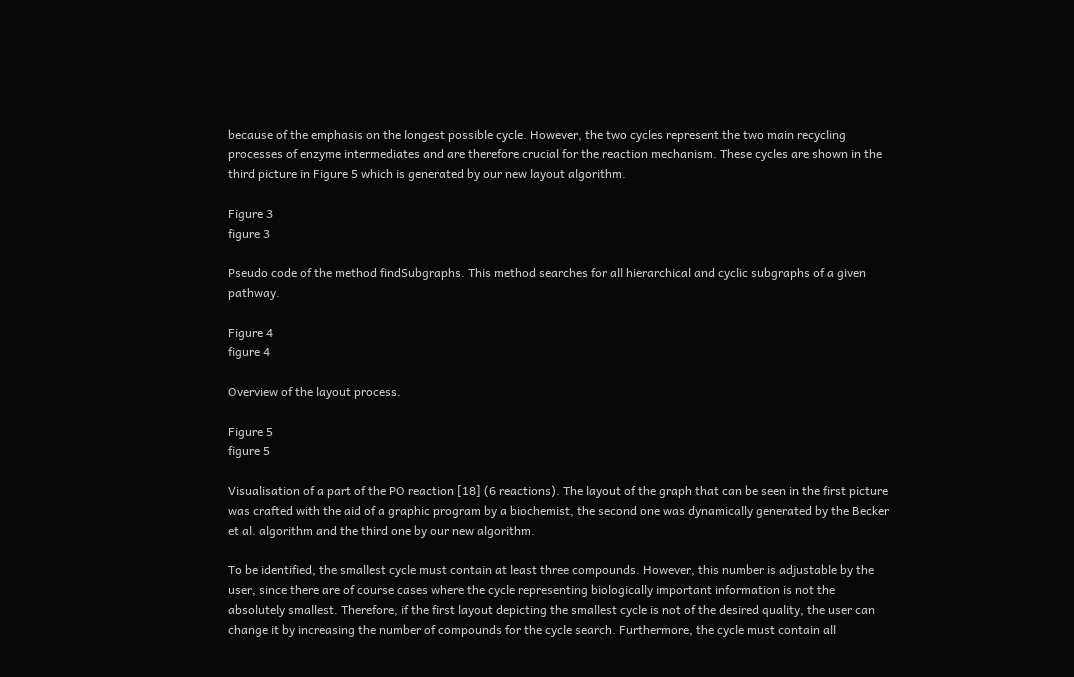because of the emphasis on the longest possible cycle. However, the two cycles represent the two main recycling processes of enzyme intermediates and are therefore crucial for the reaction mechanism. These cycles are shown in the third picture in Figure 5 which is generated by our new layout algorithm.

Figure 3
figure 3

Pseudo code of the method findSubgraphs. This method searches for all hierarchical and cyclic subgraphs of a given pathway.

Figure 4
figure 4

Overview of the layout process.

Figure 5
figure 5

Visualisation of a part of the PO reaction [18] (6 reactions). The layout of the graph that can be seen in the first picture was crafted with the aid of a graphic program by a biochemist, the second one was dynamically generated by the Becker et al. algorithm and the third one by our new algorithm.

To be identified, the smallest cycle must contain at least three compounds. However, this number is adjustable by the user, since there are of course cases where the cycle representing biologically important information is not the absolutely smallest. Therefore, if the first layout depicting the smallest cycle is not of the desired quality, the user can change it by increasing the number of compounds for the cycle search. Furthermore, the cycle must contain all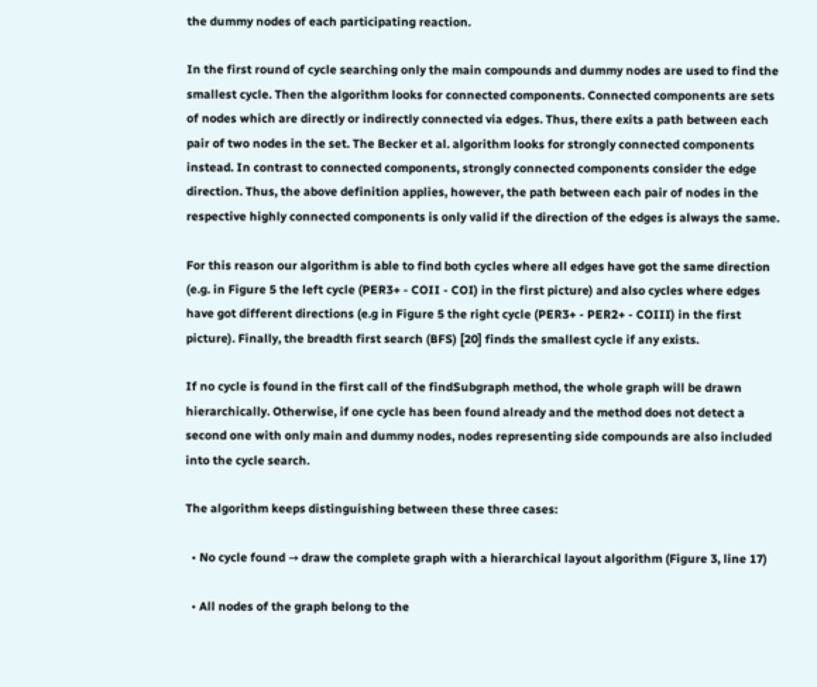the dummy nodes of each participating reaction.

In the first round of cycle searching only the main compounds and dummy nodes are used to find the smallest cycle. Then the algorithm looks for connected components. Connected components are sets of nodes which are directly or indirectly connected via edges. Thus, there exits a path between each pair of two nodes in the set. The Becker et al. algorithm looks for strongly connected components instead. In contrast to connected components, strongly connected components consider the edge direction. Thus, the above definition applies, however, the path between each pair of nodes in the respective highly connected components is only valid if the direction of the edges is always the same.

For this reason our algorithm is able to find both cycles where all edges have got the same direction (e.g. in Figure 5 the left cycle (PER3+ - COII - COI) in the first picture) and also cycles where edges have got different directions (e.g in Figure 5 the right cycle (PER3+ - PER2+ - COIII) in the first picture). Finally, the breadth first search (BFS) [20] finds the smallest cycle if any exists.

If no cycle is found in the first call of the findSubgraph method, the whole graph will be drawn hierarchically. Otherwise, if one cycle has been found already and the method does not detect a second one with only main and dummy nodes, nodes representing side compounds are also included into the cycle search.

The algorithm keeps distinguishing between these three cases:

  • No cycle found → draw the complete graph with a hierarchical layout algorithm (Figure 3, line 17)

  • All nodes of the graph belong to the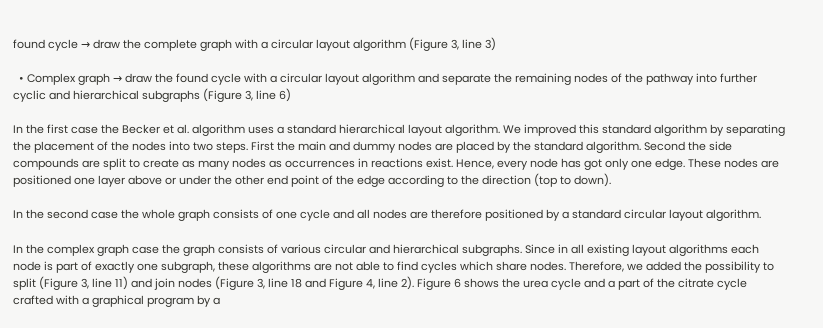found cycle → draw the complete graph with a circular layout algorithm (Figure 3, line 3)

  • Complex graph → draw the found cycle with a circular layout algorithm and separate the remaining nodes of the pathway into further cyclic and hierarchical subgraphs (Figure 3, line 6)

In the first case the Becker et al. algorithm uses a standard hierarchical layout algorithm. We improved this standard algorithm by separating the placement of the nodes into two steps. First the main and dummy nodes are placed by the standard algorithm. Second the side compounds are split to create as many nodes as occurrences in reactions exist. Hence, every node has got only one edge. These nodes are positioned one layer above or under the other end point of the edge according to the direction (top to down).

In the second case the whole graph consists of one cycle and all nodes are therefore positioned by a standard circular layout algorithm.

In the complex graph case the graph consists of various circular and hierarchical subgraphs. Since in all existing layout algorithms each node is part of exactly one subgraph, these algorithms are not able to find cycles which share nodes. Therefore, we added the possibility to split (Figure 3, line 11) and join nodes (Figure 3, line 18 and Figure 4, line 2). Figure 6 shows the urea cycle and a part of the citrate cycle crafted with a graphical program by a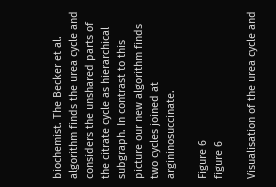biochemist. The Becker et al. algorithm finds the urea cycle and considers the unshared parts of the citrate cycle as hierarchical subgraph. In contrast to this picture our new algorithm finds two cycles joined at argininosuccinate.

Figure 6
figure 6

Visualisation of the urea cycle and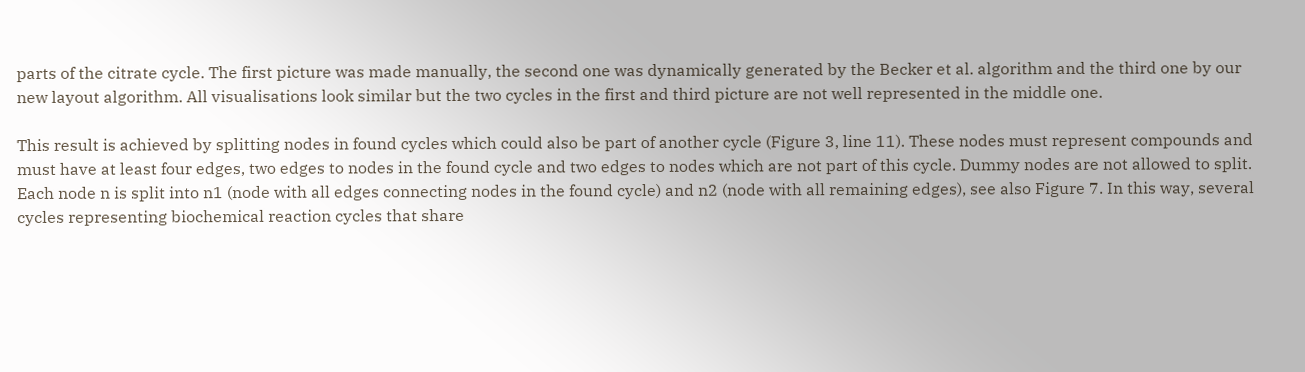parts of the citrate cycle. The first picture was made manually, the second one was dynamically generated by the Becker et al. algorithm and the third one by our new layout algorithm. All visualisations look similar but the two cycles in the first and third picture are not well represented in the middle one.

This result is achieved by splitting nodes in found cycles which could also be part of another cycle (Figure 3, line 11). These nodes must represent compounds and must have at least four edges, two edges to nodes in the found cycle and two edges to nodes which are not part of this cycle. Dummy nodes are not allowed to split. Each node n is split into n1 (node with all edges connecting nodes in the found cycle) and n2 (node with all remaining edges), see also Figure 7. In this way, several cycles representing biochemical reaction cycles that share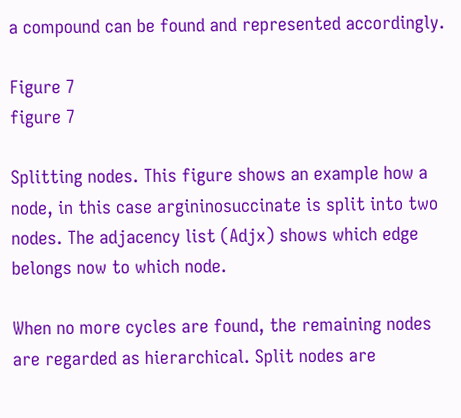a compound can be found and represented accordingly.

Figure 7
figure 7

Splitting nodes. This figure shows an example how a node, in this case argininosuccinate is split into two nodes. The adjacency list (Adjx) shows which edge belongs now to which node.

When no more cycles are found, the remaining nodes are regarded as hierarchical. Split nodes are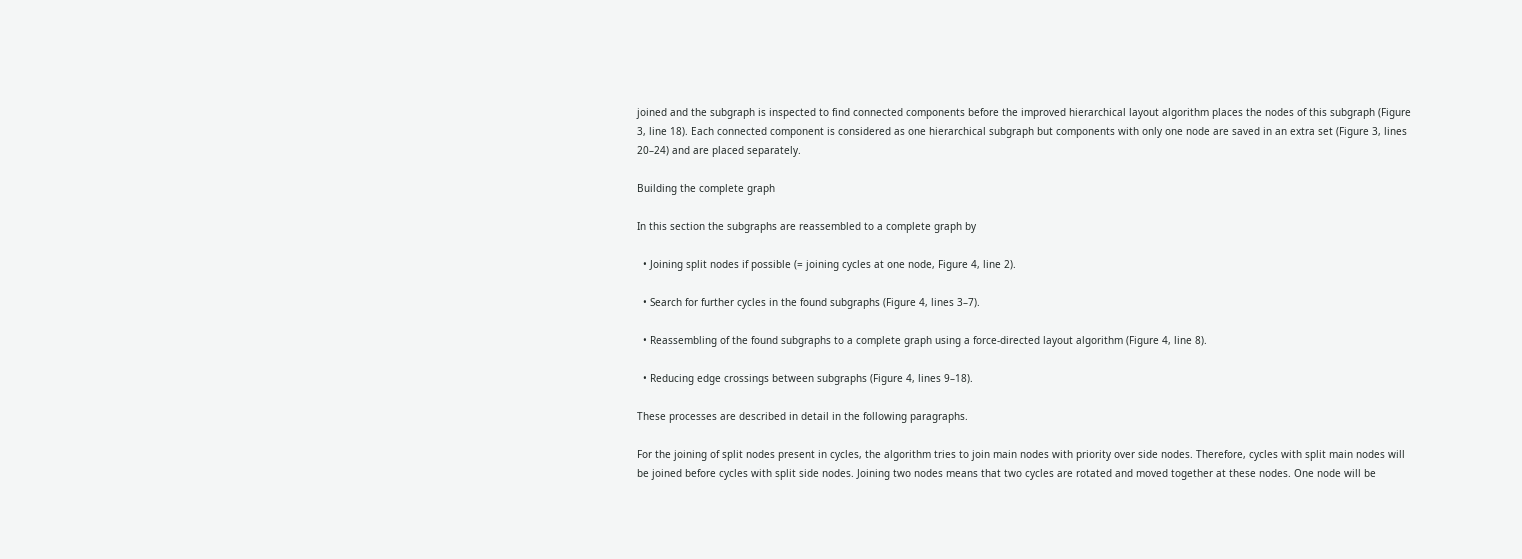joined and the subgraph is inspected to find connected components before the improved hierarchical layout algorithm places the nodes of this subgraph (Figure 3, line 18). Each connected component is considered as one hierarchical subgraph but components with only one node are saved in an extra set (Figure 3, lines 20–24) and are placed separately.

Building the complete graph

In this section the subgraphs are reassembled to a complete graph by

  • Joining split nodes if possible (= joining cycles at one node, Figure 4, line 2).

  • Search for further cycles in the found subgraphs (Figure 4, lines 3–7).

  • Reassembling of the found subgraphs to a complete graph using a force-directed layout algorithm (Figure 4, line 8).

  • Reducing edge crossings between subgraphs (Figure 4, lines 9–18).

These processes are described in detail in the following paragraphs.

For the joining of split nodes present in cycles, the algorithm tries to join main nodes with priority over side nodes. Therefore, cycles with split main nodes will be joined before cycles with split side nodes. Joining two nodes means that two cycles are rotated and moved together at these nodes. One node will be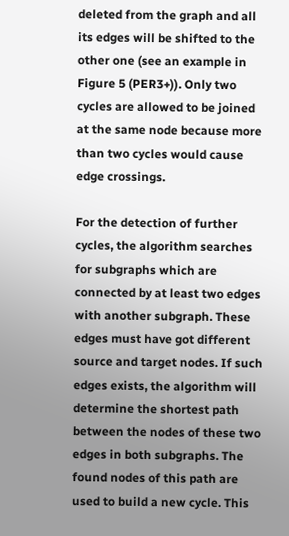deleted from the graph and all its edges will be shifted to the other one (see an example in Figure 5 (PER3+)). Only two cycles are allowed to be joined at the same node because more than two cycles would cause edge crossings.

For the detection of further cycles, the algorithm searches for subgraphs which are connected by at least two edges with another subgraph. These edges must have got different source and target nodes. If such edges exists, the algorithm will determine the shortest path between the nodes of these two edges in both subgraphs. The found nodes of this path are used to build a new cycle. This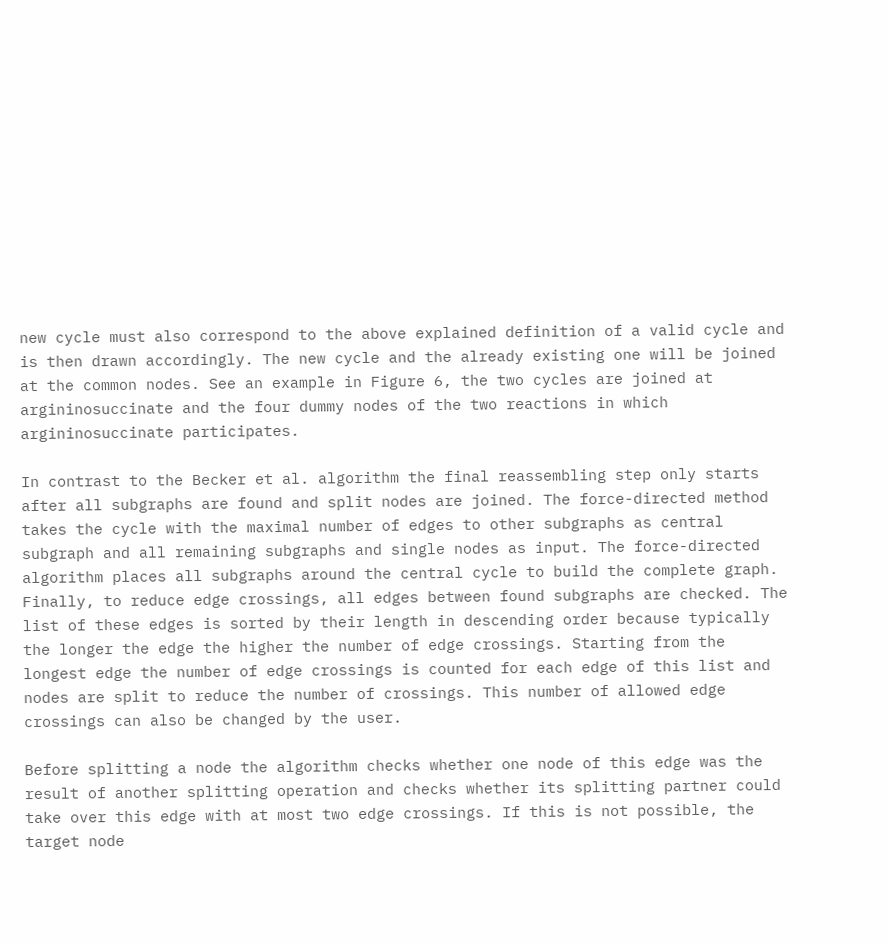new cycle must also correspond to the above explained definition of a valid cycle and is then drawn accordingly. The new cycle and the already existing one will be joined at the common nodes. See an example in Figure 6, the two cycles are joined at argininosuccinate and the four dummy nodes of the two reactions in which argininosuccinate participates.

In contrast to the Becker et al. algorithm the final reassembling step only starts after all subgraphs are found and split nodes are joined. The force-directed method takes the cycle with the maximal number of edges to other subgraphs as central subgraph and all remaining subgraphs and single nodes as input. The force-directed algorithm places all subgraphs around the central cycle to build the complete graph. Finally, to reduce edge crossings, all edges between found subgraphs are checked. The list of these edges is sorted by their length in descending order because typically the longer the edge the higher the number of edge crossings. Starting from the longest edge the number of edge crossings is counted for each edge of this list and nodes are split to reduce the number of crossings. This number of allowed edge crossings can also be changed by the user.

Before splitting a node the algorithm checks whether one node of this edge was the result of another splitting operation and checks whether its splitting partner could take over this edge with at most two edge crossings. If this is not possible, the target node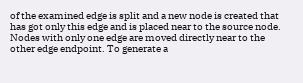of the examined edge is split and a new node is created that has got only this edge and is placed near to the source node. Nodes with only one edge are moved directly near to the other edge endpoint. To generate a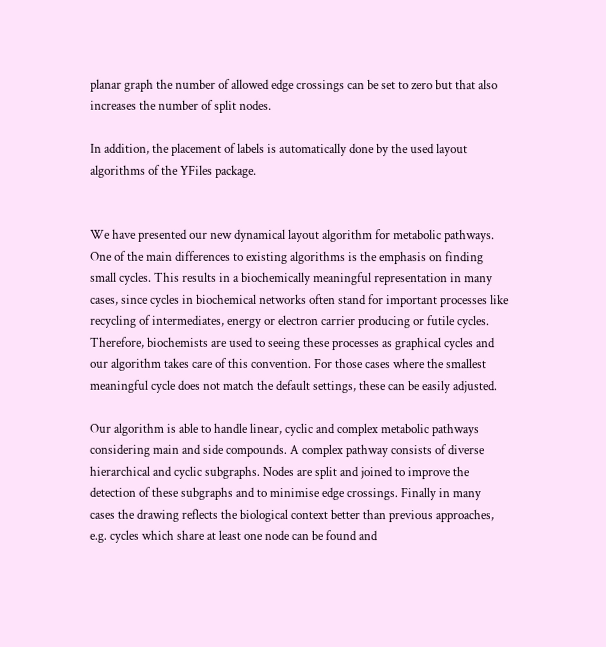planar graph the number of allowed edge crossings can be set to zero but that also increases the number of split nodes.

In addition, the placement of labels is automatically done by the used layout algorithms of the YFiles package.


We have presented our new dynamical layout algorithm for metabolic pathways. One of the main differences to existing algorithms is the emphasis on finding small cycles. This results in a biochemically meaningful representation in many cases, since cycles in biochemical networks often stand for important processes like recycling of intermediates, energy or electron carrier producing or futile cycles. Therefore, biochemists are used to seeing these processes as graphical cycles and our algorithm takes care of this convention. For those cases where the smallest meaningful cycle does not match the default settings, these can be easily adjusted.

Our algorithm is able to handle linear, cyclic and complex metabolic pathways considering main and side compounds. A complex pathway consists of diverse hierarchical and cyclic subgraphs. Nodes are split and joined to improve the detection of these subgraphs and to minimise edge crossings. Finally in many cases the drawing reflects the biological context better than previous approaches, e.g. cycles which share at least one node can be found and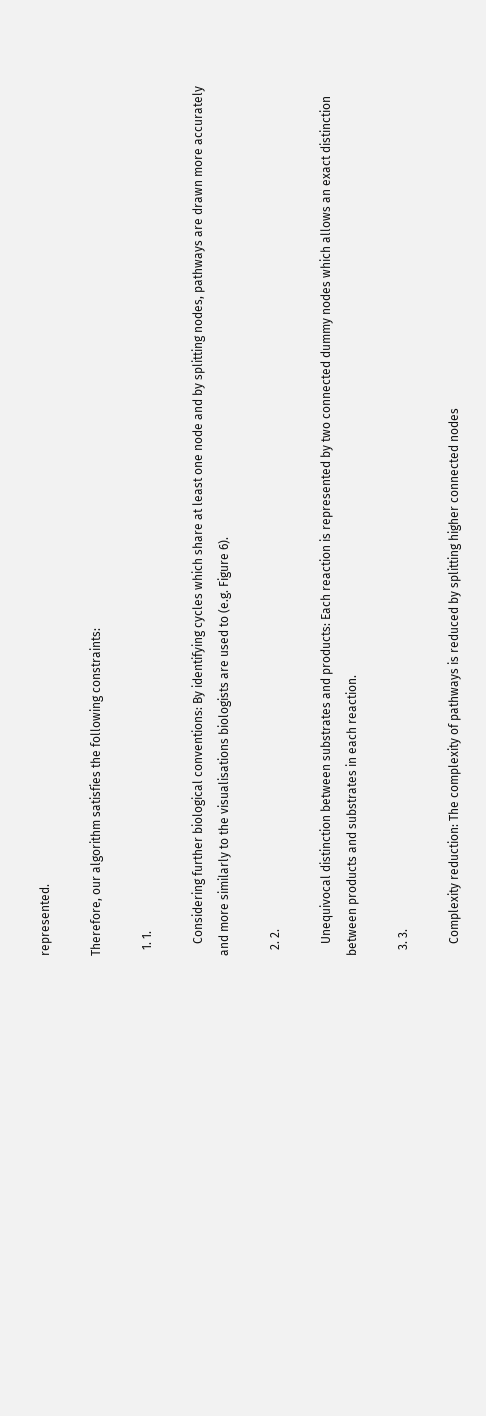represented.

Therefore, our algorithm satisfies the following constraints:

  1. 1.

    Considering further biological conventions: By identifying cycles which share at least one node and by splitting nodes, pathways are drawn more accurately and more similarly to the visualisations biologists are used to (e.g. Figure 6).

  2. 2.

    Unequivocal distinction between substrates and products: Each reaction is represented by two connected dummy nodes which allows an exact distinction between products and substrates in each reaction.

  3. 3.

    Complexity reduction: The complexity of pathways is reduced by splitting higher connected nodes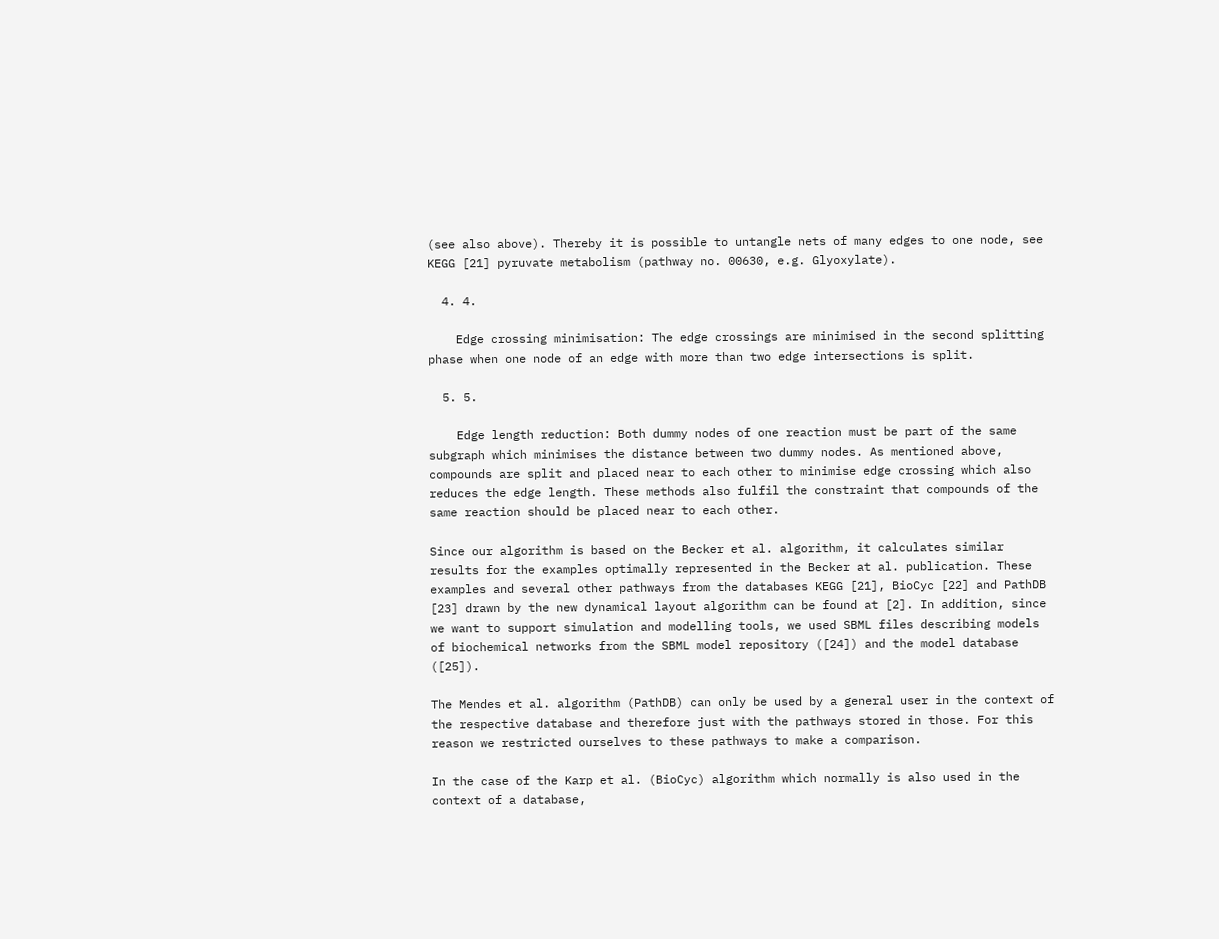(see also above). Thereby it is possible to untangle nets of many edges to one node, see KEGG [21] pyruvate metabolism (pathway no. 00630, e.g. Glyoxylate).

  4. 4.

    Edge crossing minimisation: The edge crossings are minimised in the second splitting phase when one node of an edge with more than two edge intersections is split.

  5. 5.

    Edge length reduction: Both dummy nodes of one reaction must be part of the same subgraph which minimises the distance between two dummy nodes. As mentioned above, compounds are split and placed near to each other to minimise edge crossing which also reduces the edge length. These methods also fulfil the constraint that compounds of the same reaction should be placed near to each other.

Since our algorithm is based on the Becker et al. algorithm, it calculates similar results for the examples optimally represented in the Becker at al. publication. These examples and several other pathways from the databases KEGG [21], BioCyc [22] and PathDB [23] drawn by the new dynamical layout algorithm can be found at [2]. In addition, since we want to support simulation and modelling tools, we used SBML files describing models of biochemical networks from the SBML model repository ([24]) and the model database ([25]).

The Mendes et al. algorithm (PathDB) can only be used by a general user in the context of the respective database and therefore just with the pathways stored in those. For this reason we restricted ourselves to these pathways to make a comparison.

In the case of the Karp et al. (BioCyc) algorithm which normally is also used in the context of a database,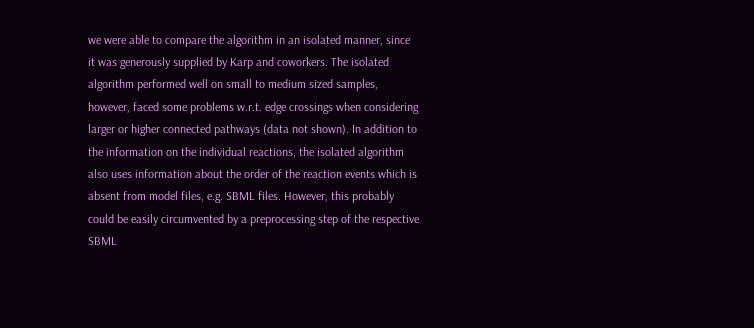we were able to compare the algorithm in an isolated manner, since it was generously supplied by Karp and coworkers. The isolated algorithm performed well on small to medium sized samples, however, faced some problems w.r.t. edge crossings when considering larger or higher connected pathways (data not shown). In addition to the information on the individual reactions, the isolated algorithm also uses information about the order of the reaction events which is absent from model files, e.g. SBML files. However, this probably could be easily circumvented by a preprocessing step of the respective SBML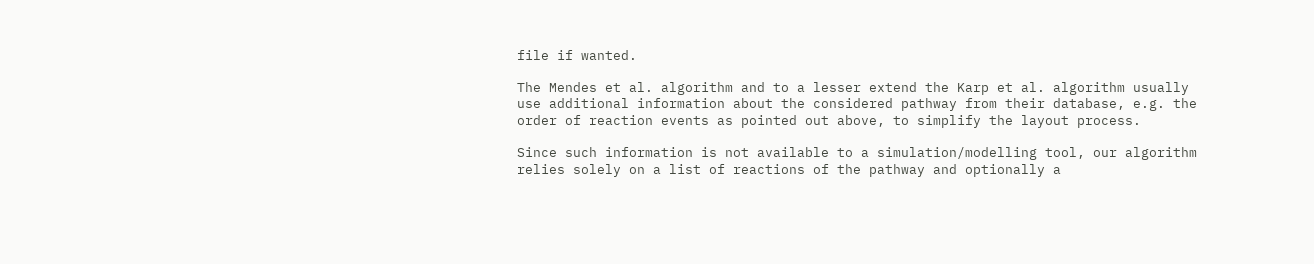file if wanted.

The Mendes et al. algorithm and to a lesser extend the Karp et al. algorithm usually use additional information about the considered pathway from their database, e.g. the order of reaction events as pointed out above, to simplify the layout process.

Since such information is not available to a simulation/modelling tool, our algorithm relies solely on a list of reactions of the pathway and optionally a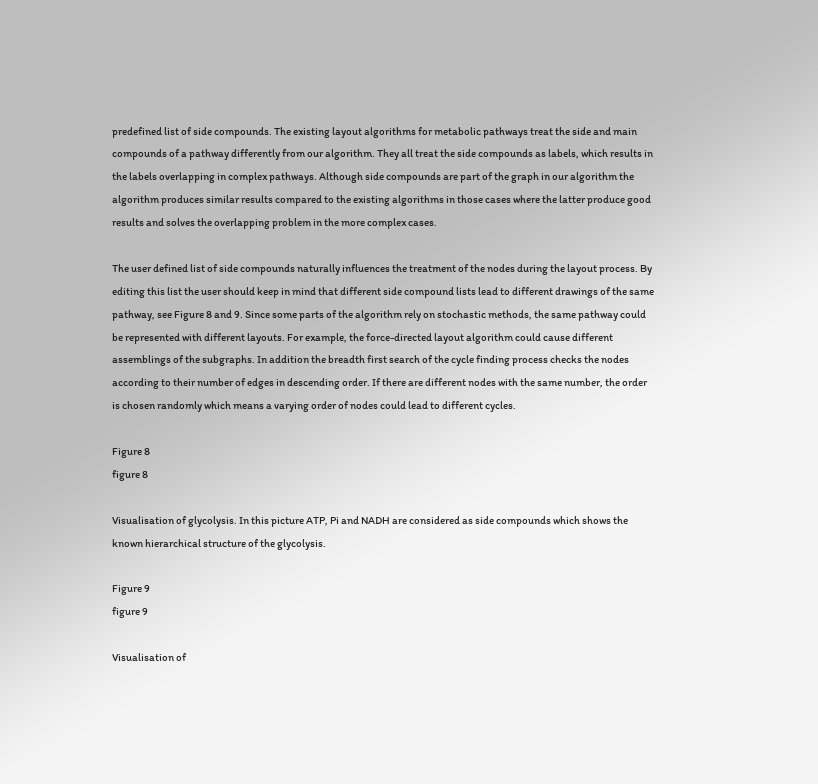predefined list of side compounds. The existing layout algorithms for metabolic pathways treat the side and main compounds of a pathway differently from our algorithm. They all treat the side compounds as labels, which results in the labels overlapping in complex pathways. Although side compounds are part of the graph in our algorithm the algorithm produces similar results compared to the existing algorithms in those cases where the latter produce good results and solves the overlapping problem in the more complex cases.

The user defined list of side compounds naturally influences the treatment of the nodes during the layout process. By editing this list the user should keep in mind that different side compound lists lead to different drawings of the same pathway, see Figure 8 and 9. Since some parts of the algorithm rely on stochastic methods, the same pathway could be represented with different layouts. For example, the force-directed layout algorithm could cause different assemblings of the subgraphs. In addition the breadth first search of the cycle finding process checks the nodes according to their number of edges in descending order. If there are different nodes with the same number, the order is chosen randomly which means a varying order of nodes could lead to different cycles.

Figure 8
figure 8

Visualisation of glycolysis. In this picture ATP, Pi and NADH are considered as side compounds which shows the known hierarchical structure of the glycolysis.

Figure 9
figure 9

Visualisation of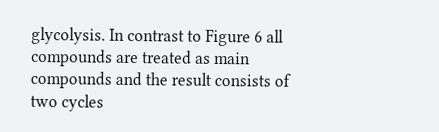glycolysis. In contrast to Figure 6 all compounds are treated as main compounds and the result consists of two cycles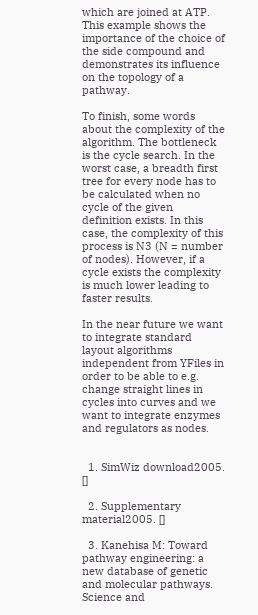which are joined at ATP. This example shows the importance of the choice of the side compound and demonstrates its influence on the topology of a pathway.

To finish, some words about the complexity of the algorithm. The bottleneck is the cycle search. In the worst case, a breadth first tree for every node has to be calculated when no cycle of the given definition exists. In this case, the complexity of this process is N3 (N = number of nodes). However, if a cycle exists the complexity is much lower leading to faster results.

In the near future we want to integrate standard layout algorithms independent from YFiles in order to be able to e.g. change straight lines in cycles into curves and we want to integrate enzymes and regulators as nodes.


  1. SimWiz download2005. []

  2. Supplementary material2005. []

  3. Kanehisa M: Toward pathway engineering: a new database of genetic and molecular pathways. Science and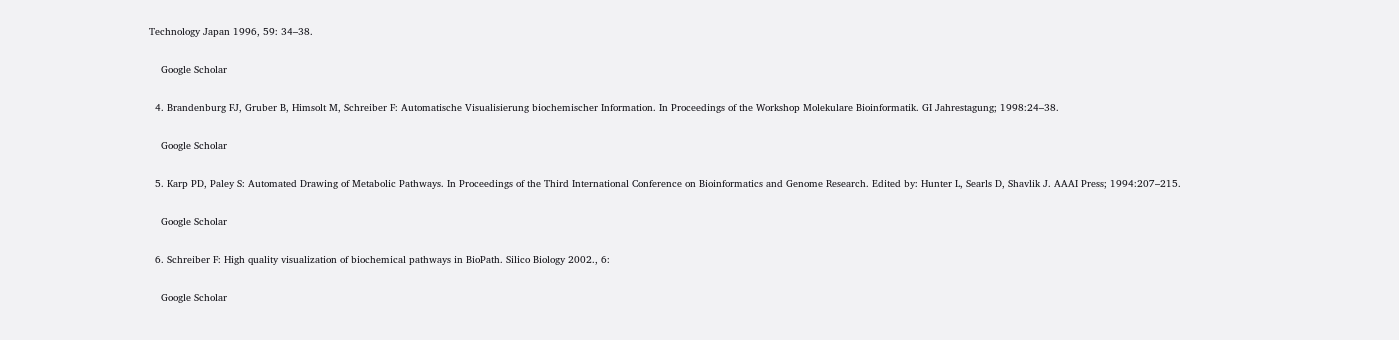Technology Japan 1996, 59: 34–38.

    Google Scholar

  4. Brandenburg FJ, Gruber B, Himsolt M, Schreiber F: Automatische Visualisierung biochemischer Information. In Proceedings of the Workshop Molekulare Bioinformatik. GI Jahrestagung; 1998:24–38.

    Google Scholar

  5. Karp PD, Paley S: Automated Drawing of Metabolic Pathways. In Proceedings of the Third International Conference on Bioinformatics and Genome Research. Edited by: Hunter L, Searls D, Shavlik J. AAAI Press; 1994:207–215.

    Google Scholar

  6. Schreiber F: High quality visualization of biochemical pathways in BioPath. Silico Biology 2002., 6:

    Google Scholar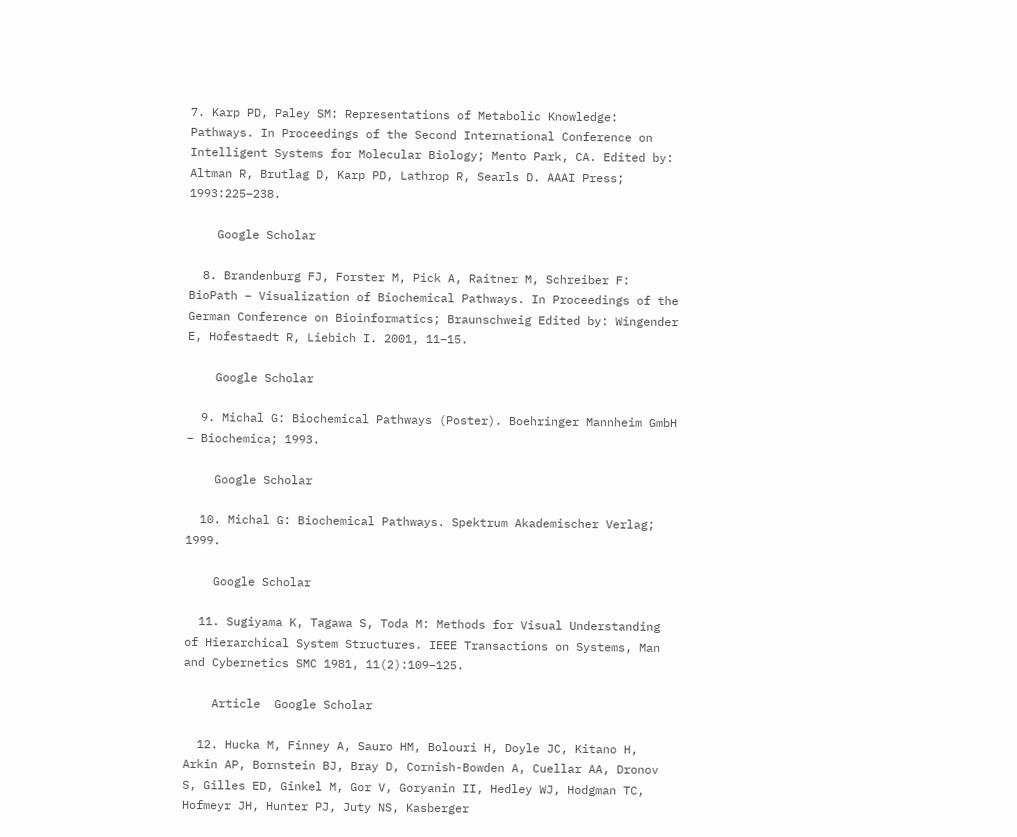7. Karp PD, Paley SM: Representations of Metabolic Knowledge: Pathways. In Proceedings of the Second International Conference on Intelligent Systems for Molecular Biology; Mento Park, CA. Edited by: Altman R, Brutlag D, Karp PD, Lathrop R, Searls D. AAAI Press; 1993:225–238.

    Google Scholar

  8. Brandenburg FJ, Forster M, Pick A, Raitner M, Schreiber F: BioPath – Visualization of Biochemical Pathways. In Proceedings of the German Conference on Bioinformatics; Braunschweig Edited by: Wingender E, Hofestaedt R, Liebich I. 2001, 11–15.

    Google Scholar

  9. Michal G: Biochemical Pathways (Poster). Boehringer Mannheim GmbH – Biochemica; 1993.

    Google Scholar

  10. Michal G: Biochemical Pathways. Spektrum Akademischer Verlag; 1999.

    Google Scholar

  11. Sugiyama K, Tagawa S, Toda M: Methods for Visual Understanding of Hierarchical System Structures. IEEE Transactions on Systems, Man and Cybernetics SMC 1981, 11(2):109–125.

    Article  Google Scholar

  12. Hucka M, Finney A, Sauro HM, Bolouri H, Doyle JC, Kitano H, Arkin AP, Bornstein BJ, Bray D, Cornish-Bowden A, Cuellar AA, Dronov S, Gilles ED, Ginkel M, Gor V, Goryanin II, Hedley WJ, Hodgman TC, Hofmeyr JH, Hunter PJ, Juty NS, Kasberger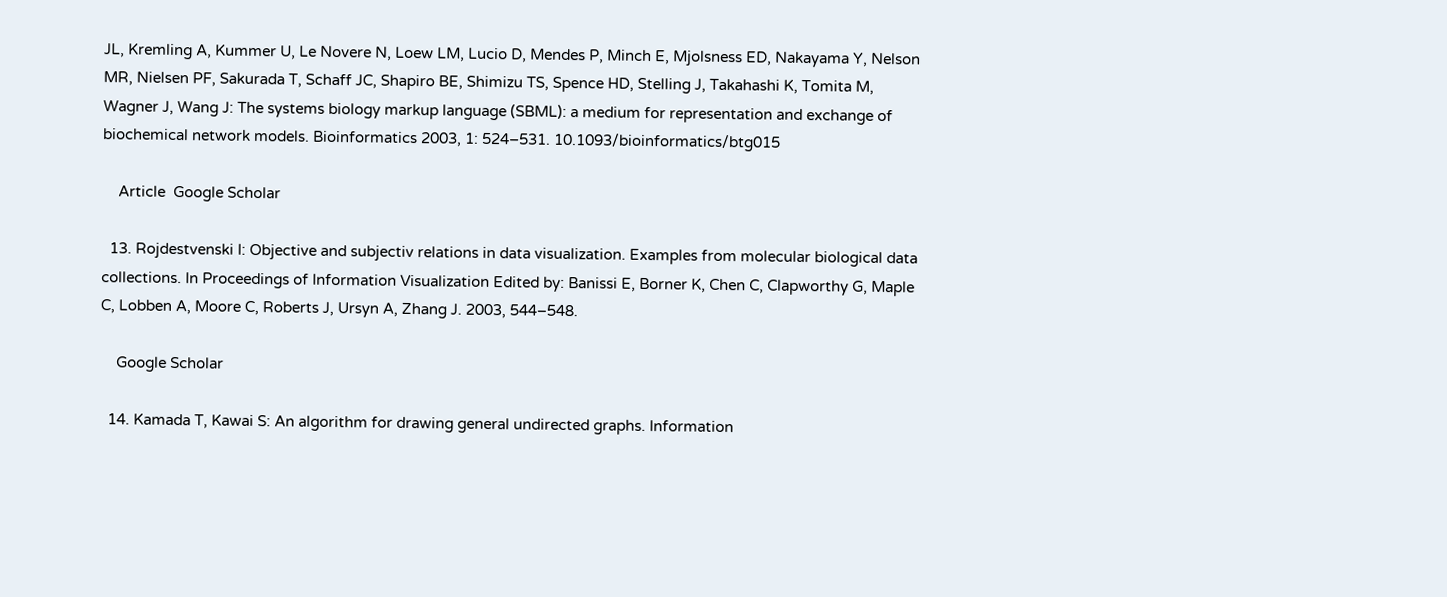JL, Kremling A, Kummer U, Le Novere N, Loew LM, Lucio D, Mendes P, Minch E, Mjolsness ED, Nakayama Y, Nelson MR, Nielsen PF, Sakurada T, Schaff JC, Shapiro BE, Shimizu TS, Spence HD, Stelling J, Takahashi K, Tomita M, Wagner J, Wang J: The systems biology markup language (SBML): a medium for representation and exchange of biochemical network models. Bioinformatics 2003, 1: 524–531. 10.1093/bioinformatics/btg015

    Article  Google Scholar

  13. Rojdestvenski I: Objective and subjectiv relations in data visualization. Examples from molecular biological data collections. In Proceedings of Information Visualization Edited by: Banissi E, Borner K, Chen C, Clapworthy G, Maple C, Lobben A, Moore C, Roberts J, Ursyn A, Zhang J. 2003, 544–548.

    Google Scholar

  14. Kamada T, Kawai S: An algorithm for drawing general undirected graphs. Information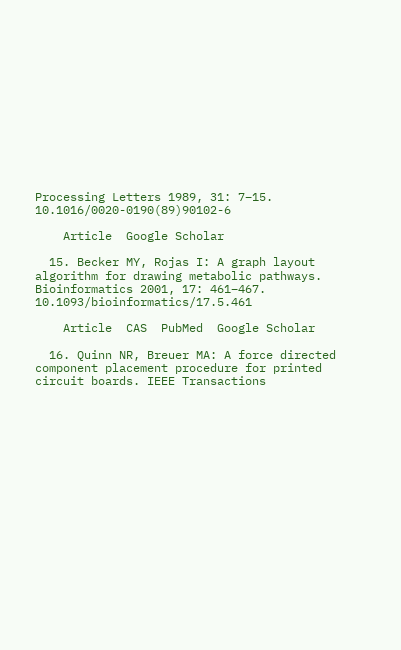Processing Letters 1989, 31: 7–15. 10.1016/0020-0190(89)90102-6

    Article  Google Scholar

  15. Becker MY, Rojas I: A graph layout algorithm for drawing metabolic pathways. Bioinformatics 2001, 17: 461–467. 10.1093/bioinformatics/17.5.461

    Article  CAS  PubMed  Google Scholar

  16. Quinn NR, Breuer MA: A force directed component placement procedure for printed circuit boards. IEEE Transactions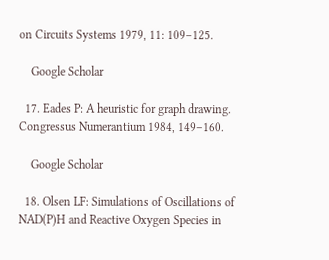on Circuits Systems 1979, 11: 109–125.

    Google Scholar

  17. Eades P: A heuristic for graph drawing. Congressus Numerantium 1984, 149–160.

    Google Scholar

  18. Olsen LF: Simulations of Oscillations of NAD(P)H and Reactive Oxygen Species in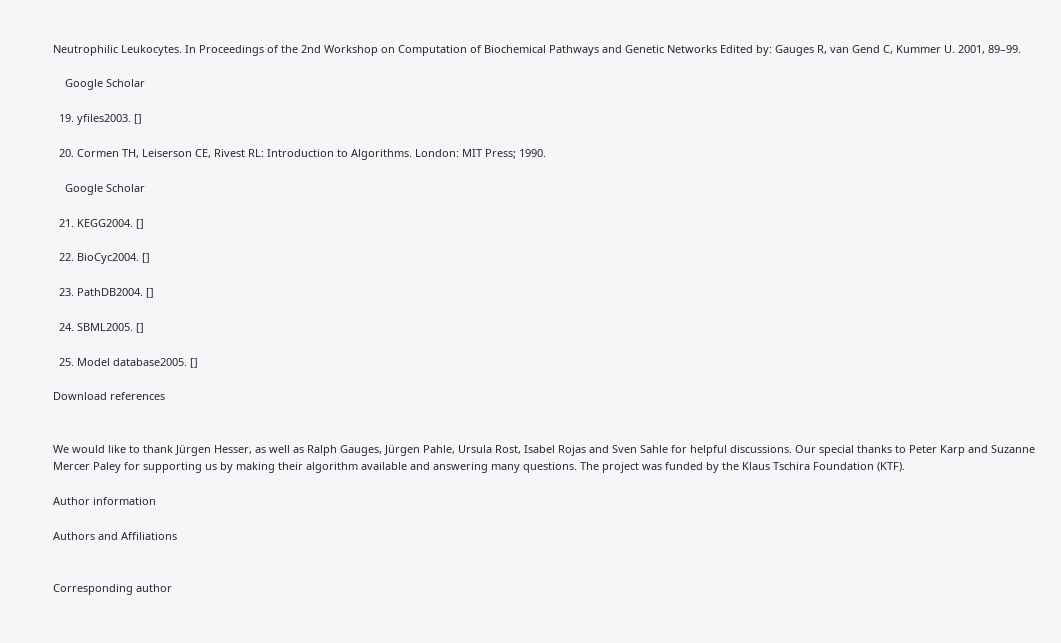Neutrophilic Leukocytes. In Proceedings of the 2nd Workshop on Computation of Biochemical Pathways and Genetic Networks Edited by: Gauges R, van Gend C, Kummer U. 2001, 89–99.

    Google Scholar

  19. yfiles2003. []

  20. Cormen TH, Leiserson CE, Rivest RL: Introduction to Algorithms. London: MIT Press; 1990.

    Google Scholar

  21. KEGG2004. []

  22. BioCyc2004. []

  23. PathDB2004. []

  24. SBML2005. []

  25. Model database2005. []

Download references


We would like to thank Jürgen Hesser, as well as Ralph Gauges, Jürgen Pahle, Ursula Rost, Isabel Rojas and Sven Sahle for helpful discussions. Our special thanks to Peter Karp and Suzanne Mercer Paley for supporting us by making their algorithm available and answering many questions. The project was funded by the Klaus Tschira Foundation (KTF).

Author information

Authors and Affiliations


Corresponding author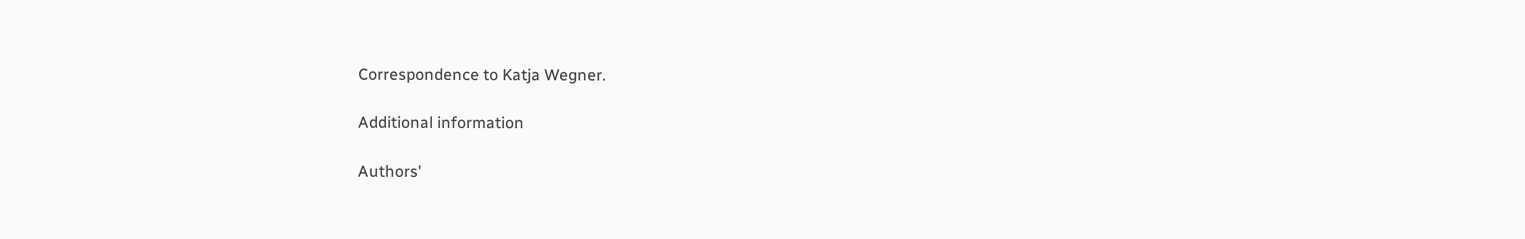Correspondence to Katja Wegner.

Additional information

Authors'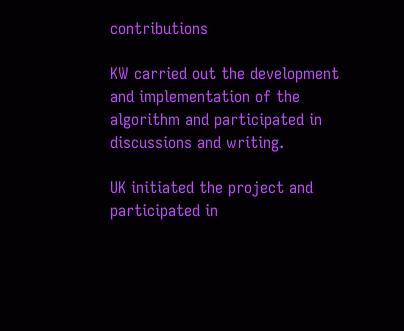contributions

KW carried out the development and implementation of the algorithm and participated in discussions and writing.

UK initiated the project and participated in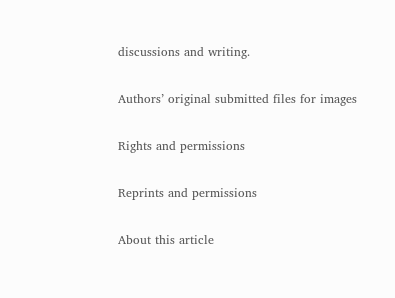discussions and writing.

Authors’ original submitted files for images

Rights and permissions

Reprints and permissions

About this article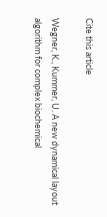Cite this article

Wegner, K., Kummer, U. A new dynamical layout algorithm for complex biochemical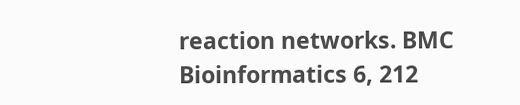reaction networks. BMC Bioinformatics 6, 212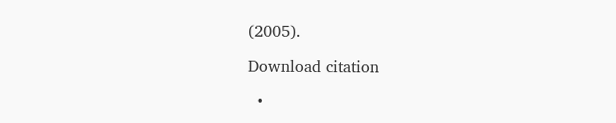(2005).

Download citation

  •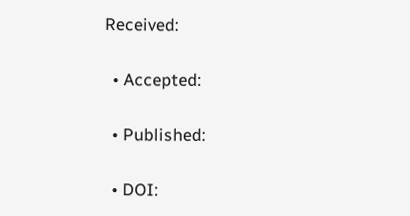Received:

  • Accepted:

  • Published:

  • DOI: